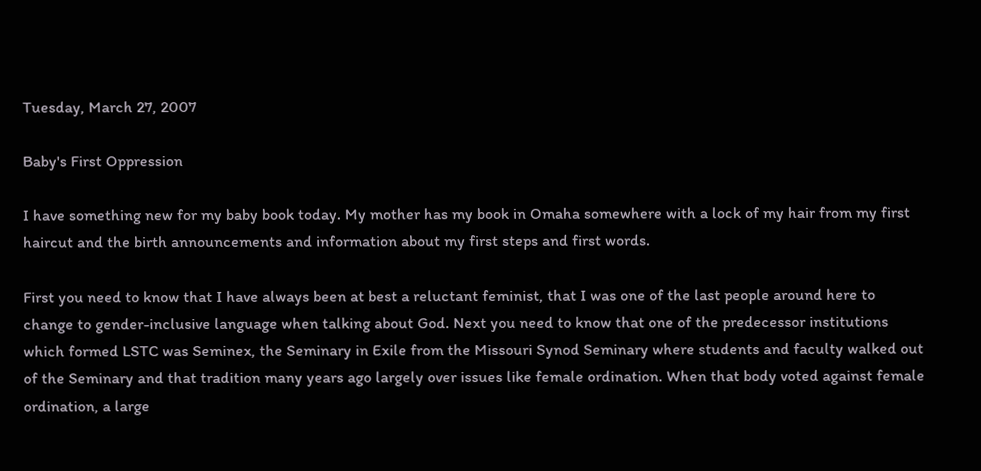Tuesday, March 27, 2007

Baby's First Oppression

I have something new for my baby book today. My mother has my book in Omaha somewhere with a lock of my hair from my first haircut and the birth announcements and information about my first steps and first words.

First you need to know that I have always been at best a reluctant feminist, that I was one of the last people around here to change to gender-inclusive language when talking about God. Next you need to know that one of the predecessor institutions which formed LSTC was Seminex, the Seminary in Exile from the Missouri Synod Seminary where students and faculty walked out of the Seminary and that tradition many years ago largely over issues like female ordination. When that body voted against female ordination, a large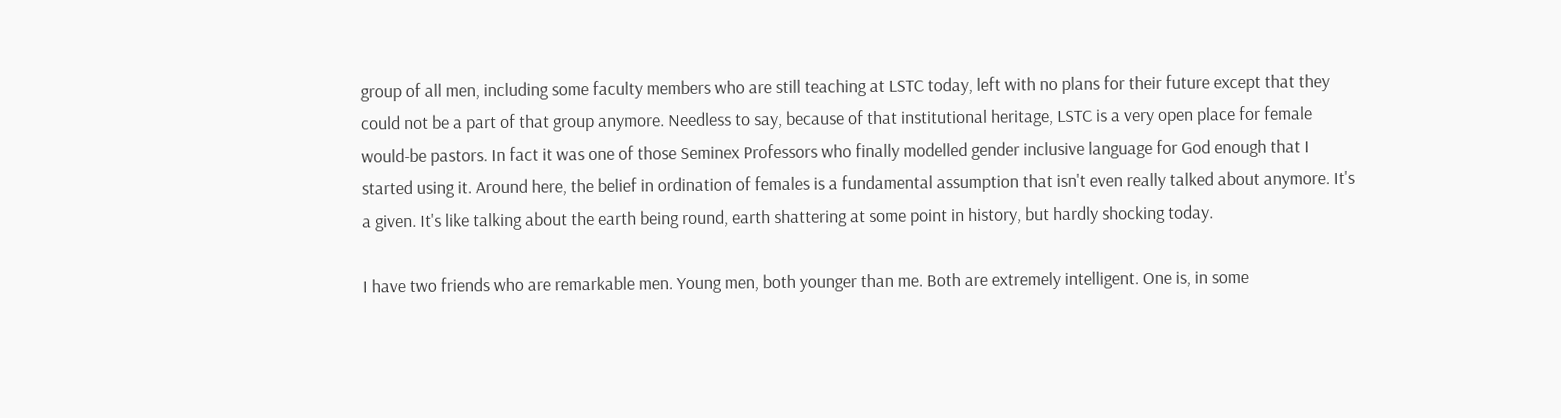group of all men, including some faculty members who are still teaching at LSTC today, left with no plans for their future except that they could not be a part of that group anymore. Needless to say, because of that institutional heritage, LSTC is a very open place for female would-be pastors. In fact it was one of those Seminex Professors who finally modelled gender inclusive language for God enough that I started using it. Around here, the belief in ordination of females is a fundamental assumption that isn't even really talked about anymore. It's a given. It's like talking about the earth being round, earth shattering at some point in history, but hardly shocking today.

I have two friends who are remarkable men. Young men, both younger than me. Both are extremely intelligent. One is, in some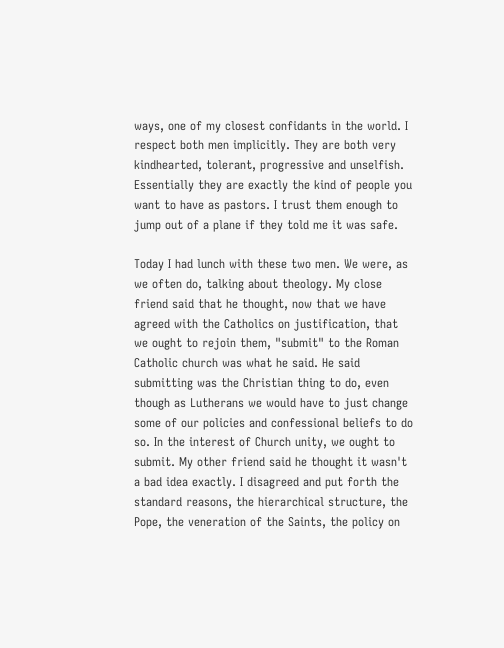ways, one of my closest confidants in the world. I respect both men implicitly. They are both very kindhearted, tolerant, progressive and unselfish. Essentially they are exactly the kind of people you want to have as pastors. I trust them enough to jump out of a plane if they told me it was safe.

Today I had lunch with these two men. We were, as we often do, talking about theology. My close friend said that he thought, now that we have agreed with the Catholics on justification, that we ought to rejoin them, "submit" to the Roman Catholic church was what he said. He said submitting was the Christian thing to do, even though as Lutherans we would have to just change some of our policies and confessional beliefs to do so. In the interest of Church unity, we ought to submit. My other friend said he thought it wasn't a bad idea exactly. I disagreed and put forth the standard reasons, the hierarchical structure, the Pope, the veneration of the Saints, the policy on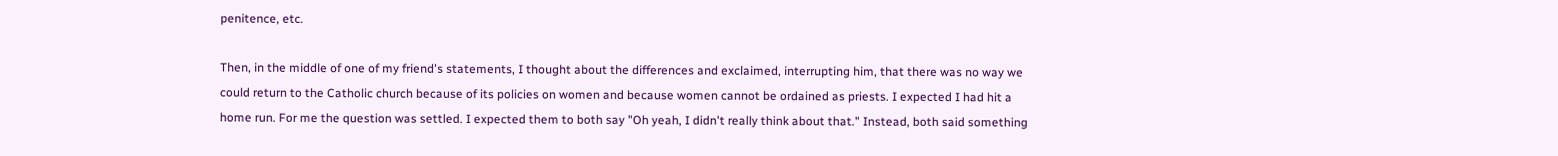penitence, etc.

Then, in the middle of one of my friend's statements, I thought about the differences and exclaimed, interrupting him, that there was no way we could return to the Catholic church because of its policies on women and because women cannot be ordained as priests. I expected I had hit a home run. For me the question was settled. I expected them to both say "Oh yeah, I didn't really think about that." Instead, both said something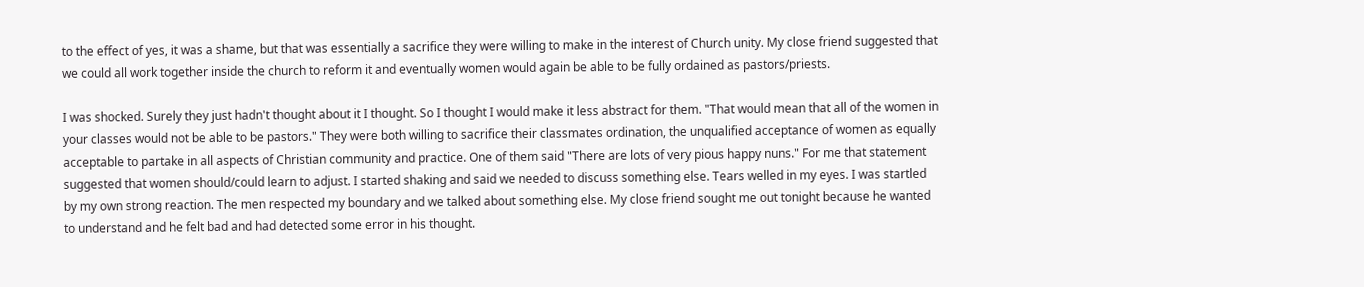to the effect of yes, it was a shame, but that was essentially a sacrifice they were willing to make in the interest of Church unity. My close friend suggested that we could all work together inside the church to reform it and eventually women would again be able to be fully ordained as pastors/priests.

I was shocked. Surely they just hadn't thought about it I thought. So I thought I would make it less abstract for them. "That would mean that all of the women in your classes would not be able to be pastors." They were both willing to sacrifice their classmates ordination, the unqualified acceptance of women as equally acceptable to partake in all aspects of Christian community and practice. One of them said "There are lots of very pious happy nuns." For me that statement suggested that women should/could learn to adjust. I started shaking and said we needed to discuss something else. Tears welled in my eyes. I was startled by my own strong reaction. The men respected my boundary and we talked about something else. My close friend sought me out tonight because he wanted to understand and he felt bad and had detected some error in his thought.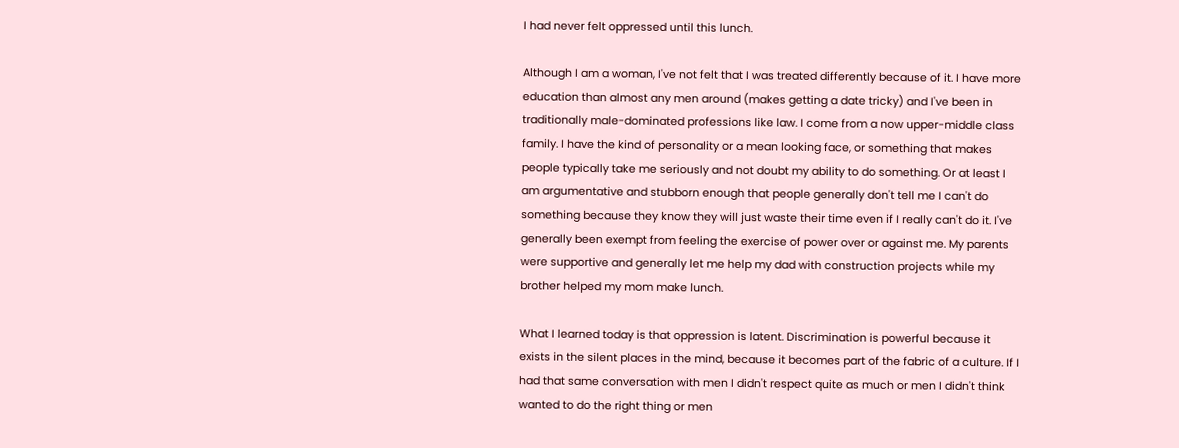I had never felt oppressed until this lunch.

Although I am a woman, I've not felt that I was treated differently because of it. I have more education than almost any men around (makes getting a date tricky) and I've been in traditionally male-dominated professions like law. I come from a now upper-middle class family. I have the kind of personality or a mean looking face, or something that makes people typically take me seriously and not doubt my ability to do something. Or at least I am argumentative and stubborn enough that people generally don't tell me I can't do something because they know they will just waste their time even if I really can't do it. I've generally been exempt from feeling the exercise of power over or against me. My parents were supportive and generally let me help my dad with construction projects while my brother helped my mom make lunch.

What I learned today is that oppression is latent. Discrimination is powerful because it exists in the silent places in the mind, because it becomes part of the fabric of a culture. If I had that same conversation with men I didn't respect quite as much or men I didn't think wanted to do the right thing or men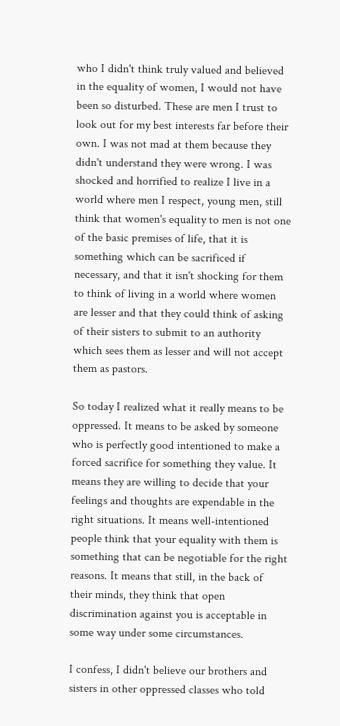who I didn't think truly valued and believed in the equality of women, I would not have been so disturbed. These are men I trust to look out for my best interests far before their own. I was not mad at them because they didn't understand they were wrong. I was shocked and horrified to realize I live in a world where men I respect, young men, still think that women's equality to men is not one of the basic premises of life, that it is something which can be sacrificed if necessary, and that it isn't shocking for them to think of living in a world where women are lesser and that they could think of asking of their sisters to submit to an authority which sees them as lesser and will not accept them as pastors.

So today I realized what it really means to be oppressed. It means to be asked by someone who is perfectly good intentioned to make a forced sacrifice for something they value. It means they are willing to decide that your feelings and thoughts are expendable in the right situations. It means well-intentioned people think that your equality with them is something that can be negotiable for the right reasons. It means that still, in the back of their minds, they think that open discrimination against you is acceptable in some way under some circumstances.

I confess, I didn't believe our brothers and sisters in other oppressed classes who told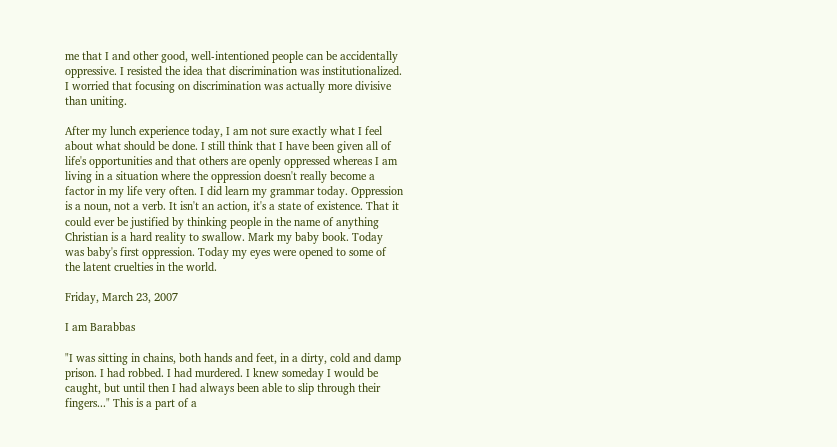me that I and other good, well-intentioned people can be accidentally oppressive. I resisted the idea that discrimination was institutionalized. I worried that focusing on discrimination was actually more divisive than uniting.

After my lunch experience today, I am not sure exactly what I feel about what should be done. I still think that I have been given all of life's opportunities and that others are openly oppressed whereas I am living in a situation where the oppression doesn't really become a factor in my life very often. I did learn my grammar today. Oppression is a noun, not a verb. It isn't an action, it's a state of existence. That it could ever be justified by thinking people in the name of anything Christian is a hard reality to swallow. Mark my baby book. Today was baby's first oppression. Today my eyes were opened to some of the latent cruelties in the world.

Friday, March 23, 2007

I am Barabbas

"I was sitting in chains, both hands and feet, in a dirty, cold and damp prison. I had robbed. I had murdered. I knew someday I would be caught, but until then I had always been able to slip through their fingers..." This is a part of a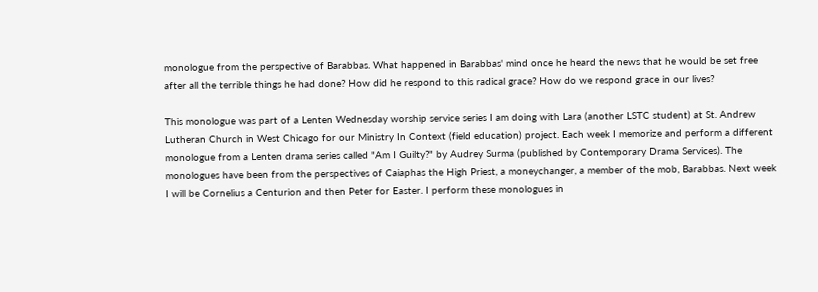monologue from the perspective of Barabbas. What happened in Barabbas' mind once he heard the news that he would be set free after all the terrible things he had done? How did he respond to this radical grace? How do we respond grace in our lives?

This monologue was part of a Lenten Wednesday worship service series I am doing with Lara (another LSTC student) at St. Andrew Lutheran Church in West Chicago for our Ministry In Context (field education) project. Each week I memorize and perform a different monologue from a Lenten drama series called "Am I Guilty?" by Audrey Surma (published by Contemporary Drama Services). The monologues have been from the perspectives of Caiaphas the High Priest, a moneychanger, a member of the mob, Barabbas. Next week I will be Cornelius a Centurion and then Peter for Easter. I perform these monologues in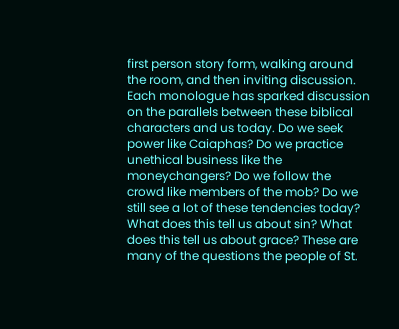first person story form, walking around the room, and then inviting discussion. Each monologue has sparked discussion on the parallels between these biblical characters and us today. Do we seek power like Caiaphas? Do we practice unethical business like the moneychangers? Do we follow the crowd like members of the mob? Do we still see a lot of these tendencies today? What does this tell us about sin? What does this tell us about grace? These are many of the questions the people of St.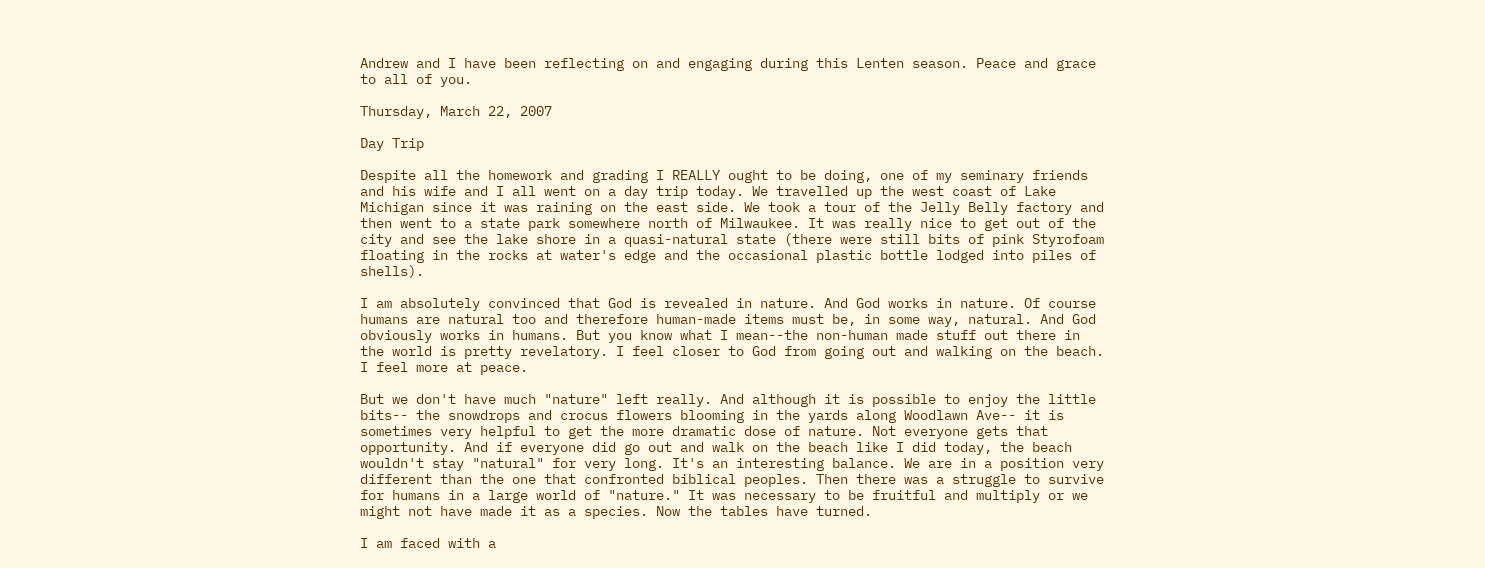Andrew and I have been reflecting on and engaging during this Lenten season. Peace and grace to all of you.

Thursday, March 22, 2007

Day Trip

Despite all the homework and grading I REALLY ought to be doing, one of my seminary friends and his wife and I all went on a day trip today. We travelled up the west coast of Lake Michigan since it was raining on the east side. We took a tour of the Jelly Belly factory and then went to a state park somewhere north of Milwaukee. It was really nice to get out of the city and see the lake shore in a quasi-natural state (there were still bits of pink Styrofoam floating in the rocks at water's edge and the occasional plastic bottle lodged into piles of shells).

I am absolutely convinced that God is revealed in nature. And God works in nature. Of course humans are natural too and therefore human-made items must be, in some way, natural. And God obviously works in humans. But you know what I mean--the non-human made stuff out there in the world is pretty revelatory. I feel closer to God from going out and walking on the beach. I feel more at peace.

But we don't have much "nature" left really. And although it is possible to enjoy the little bits-- the snowdrops and crocus flowers blooming in the yards along Woodlawn Ave-- it is sometimes very helpful to get the more dramatic dose of nature. Not everyone gets that opportunity. And if everyone did go out and walk on the beach like I did today, the beach wouldn't stay "natural" for very long. It's an interesting balance. We are in a position very different than the one that confronted biblical peoples. Then there was a struggle to survive for humans in a large world of "nature." It was necessary to be fruitful and multiply or we might not have made it as a species. Now the tables have turned.

I am faced with a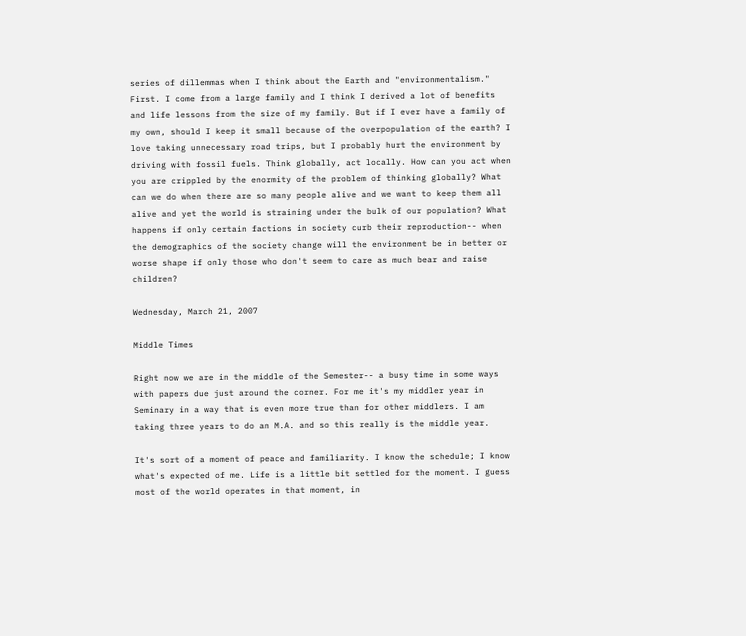series of dillemmas when I think about the Earth and "environmentalism." First. I come from a large family and I think I derived a lot of benefits and life lessons from the size of my family. But if I ever have a family of my own, should I keep it small because of the overpopulation of the earth? I love taking unnecessary road trips, but I probably hurt the environment by driving with fossil fuels. Think globally, act locally. How can you act when you are crippled by the enormity of the problem of thinking globally? What can we do when there are so many people alive and we want to keep them all alive and yet the world is straining under the bulk of our population? What happens if only certain factions in society curb their reproduction-- when the demographics of the society change will the environment be in better or worse shape if only those who don't seem to care as much bear and raise children?

Wednesday, March 21, 2007

Middle Times

Right now we are in the middle of the Semester-- a busy time in some ways with papers due just around the corner. For me it's my middler year in Seminary in a way that is even more true than for other middlers. I am taking three years to do an M.A. and so this really is the middle year.

It's sort of a moment of peace and familiarity. I know the schedule; I know what's expected of me. Life is a little bit settled for the moment. I guess most of the world operates in that moment, in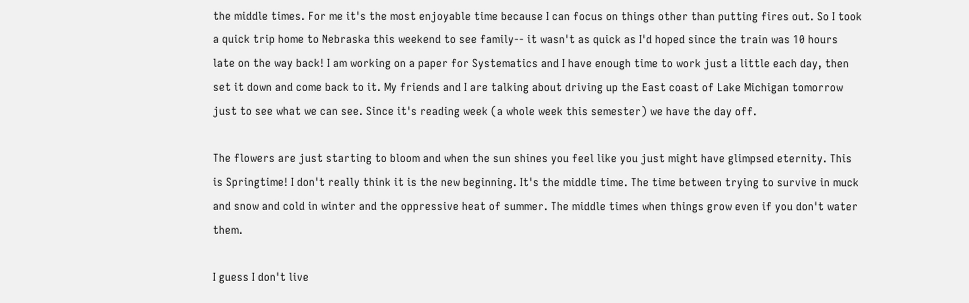the middle times. For me it's the most enjoyable time because I can focus on things other than putting fires out. So I took a quick trip home to Nebraska this weekend to see family-- it wasn't as quick as I'd hoped since the train was 10 hours late on the way back! I am working on a paper for Systematics and I have enough time to work just a little each day, then set it down and come back to it. My friends and I are talking about driving up the East coast of Lake Michigan tomorrow just to see what we can see. Since it's reading week (a whole week this semester) we have the day off.

The flowers are just starting to bloom and when the sun shines you feel like you just might have glimpsed eternity. This is Springtime! I don't really think it is the new beginning. It's the middle time. The time between trying to survive in muck and snow and cold in winter and the oppressive heat of summer. The middle times when things grow even if you don't water them.

I guess I don't live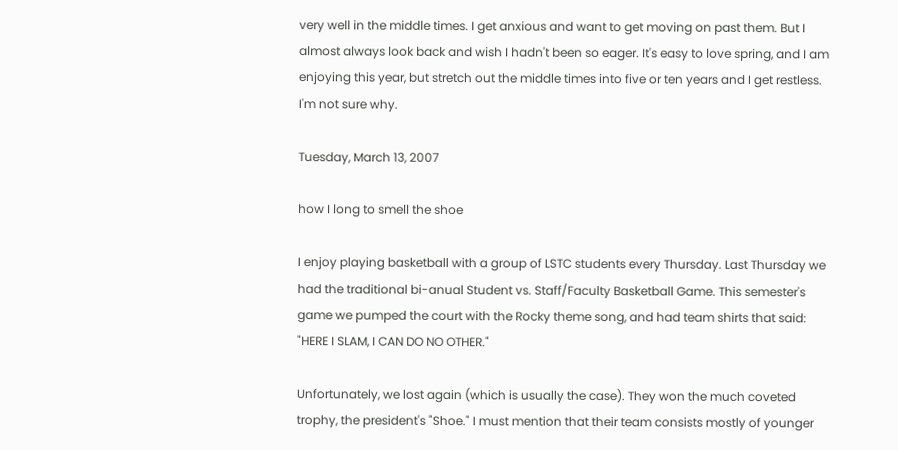very well in the middle times. I get anxious and want to get moving on past them. But I almost always look back and wish I hadn't been so eager. It's easy to love spring, and I am enjoying this year, but stretch out the middle times into five or ten years and I get restless. I'm not sure why.

Tuesday, March 13, 2007

how I long to smell the shoe

I enjoy playing basketball with a group of LSTC students every Thursday. Last Thursday we had the traditional bi-anual Student vs. Staff/Faculty Basketball Game. This semester's game we pumped the court with the Rocky theme song, and had team shirts that said: "HERE I SLAM, I CAN DO NO OTHER."

Unfortunately, we lost again (which is usually the case). They won the much coveted trophy, the president's "Shoe." I must mention that their team consists mostly of younger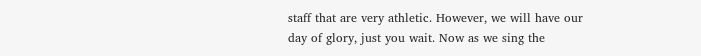staff that are very athletic. However, we will have our day of glory, just you wait. Now as we sing the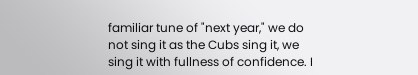familiar tune of "next year," we do not sing it as the Cubs sing it, we sing it with fullness of confidence. I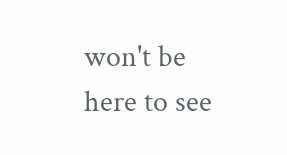won't be here to see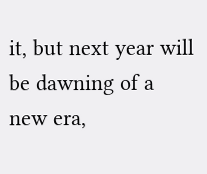it, but next year will be dawning of a new era,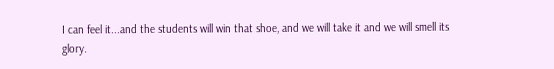I can feel it...and the students will win that shoe, and we will take it and we will smell its glory.